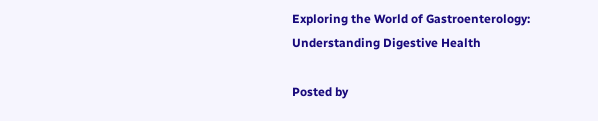Exploring the World of Gastroenterology: Understanding Digestive Health

Posted by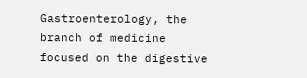Gastroenterology, the branch of medicine focused on the digestive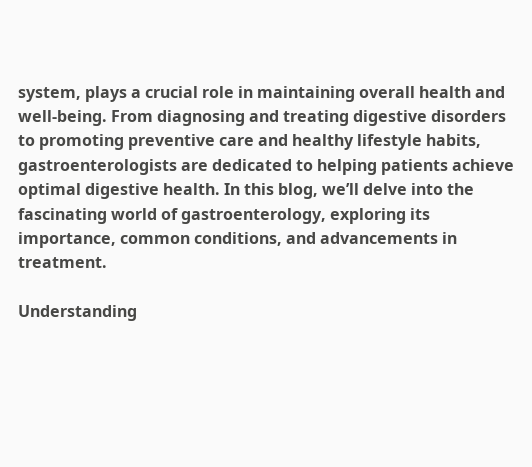system, plays a crucial role in maintaining overall health and well-being. From diagnosing and treating digestive disorders to promoting preventive care and healthy lifestyle habits, gastroenterologists are dedicated to helping patients achieve optimal digestive health. In this blog, we’ll delve into the fascinating world of gastroenterology, exploring its importance, common conditions, and advancements in treatment.

Understanding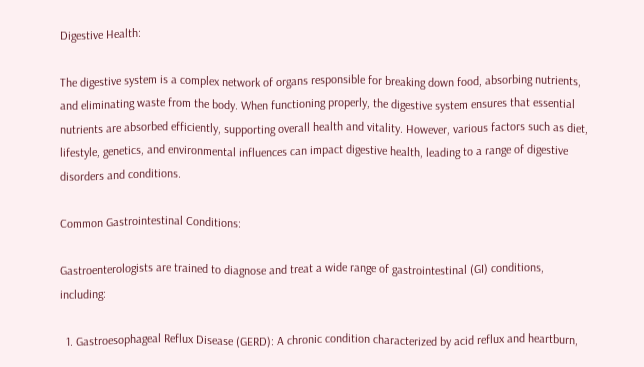Digestive Health:

The digestive system is a complex network of organs responsible for breaking down food, absorbing nutrients, and eliminating waste from the body. When functioning properly, the digestive system ensures that essential nutrients are absorbed efficiently, supporting overall health and vitality. However, various factors such as diet, lifestyle, genetics, and environmental influences can impact digestive health, leading to a range of digestive disorders and conditions.

Common Gastrointestinal Conditions:

Gastroenterologists are trained to diagnose and treat a wide range of gastrointestinal (GI) conditions, including:

  1. Gastroesophageal Reflux Disease (GERD): A chronic condition characterized by acid reflux and heartburn,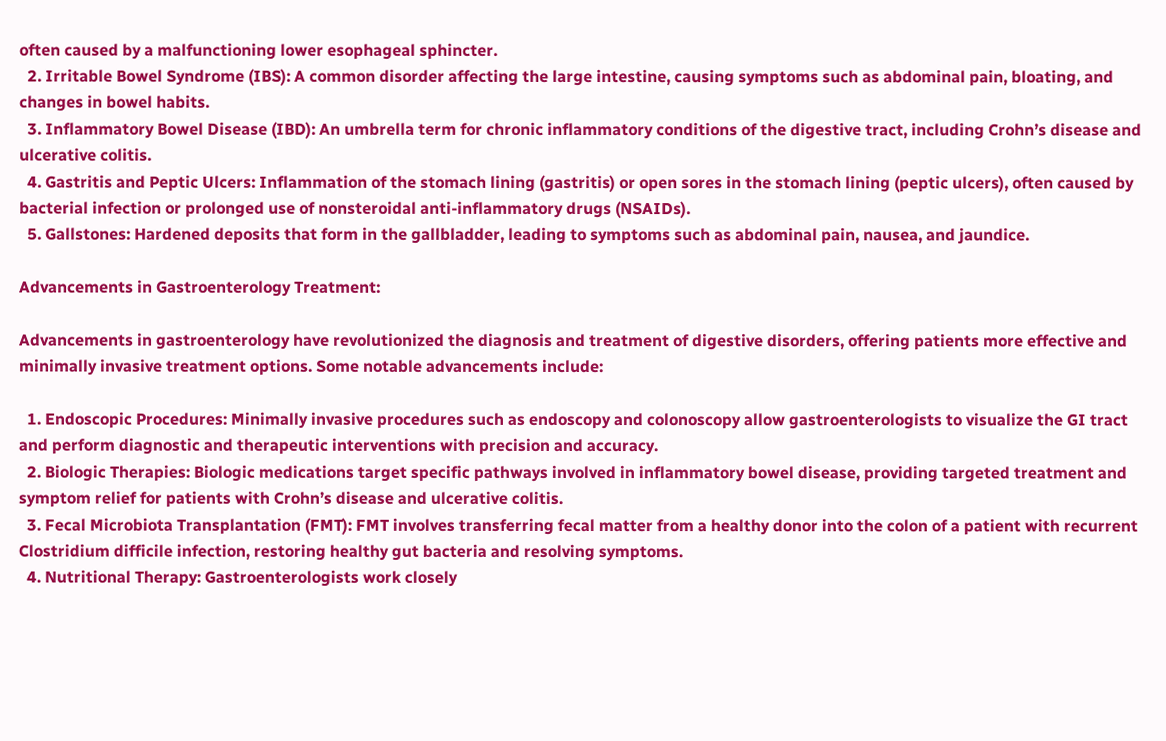often caused by a malfunctioning lower esophageal sphincter.
  2. Irritable Bowel Syndrome (IBS): A common disorder affecting the large intestine, causing symptoms such as abdominal pain, bloating, and changes in bowel habits.
  3. Inflammatory Bowel Disease (IBD): An umbrella term for chronic inflammatory conditions of the digestive tract, including Crohn’s disease and ulcerative colitis.
  4. Gastritis and Peptic Ulcers: Inflammation of the stomach lining (gastritis) or open sores in the stomach lining (peptic ulcers), often caused by bacterial infection or prolonged use of nonsteroidal anti-inflammatory drugs (NSAIDs).
  5. Gallstones: Hardened deposits that form in the gallbladder, leading to symptoms such as abdominal pain, nausea, and jaundice.

Advancements in Gastroenterology Treatment:

Advancements in gastroenterology have revolutionized the diagnosis and treatment of digestive disorders, offering patients more effective and minimally invasive treatment options. Some notable advancements include:

  1. Endoscopic Procedures: Minimally invasive procedures such as endoscopy and colonoscopy allow gastroenterologists to visualize the GI tract and perform diagnostic and therapeutic interventions with precision and accuracy.
  2. Biologic Therapies: Biologic medications target specific pathways involved in inflammatory bowel disease, providing targeted treatment and symptom relief for patients with Crohn’s disease and ulcerative colitis.
  3. Fecal Microbiota Transplantation (FMT): FMT involves transferring fecal matter from a healthy donor into the colon of a patient with recurrent Clostridium difficile infection, restoring healthy gut bacteria and resolving symptoms.
  4. Nutritional Therapy: Gastroenterologists work closely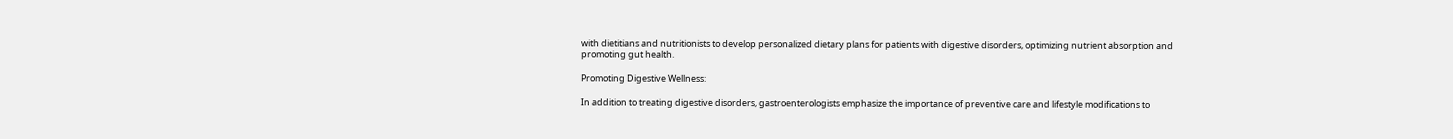with dietitians and nutritionists to develop personalized dietary plans for patients with digestive disorders, optimizing nutrient absorption and promoting gut health.

Promoting Digestive Wellness:

In addition to treating digestive disorders, gastroenterologists emphasize the importance of preventive care and lifestyle modifications to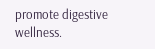promote digestive wellness.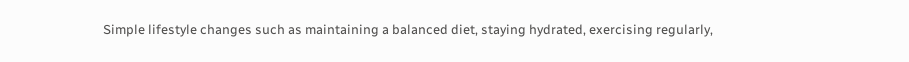Simple lifestyle changes such as maintaining a balanced diet, staying hydrated, exercising regularly,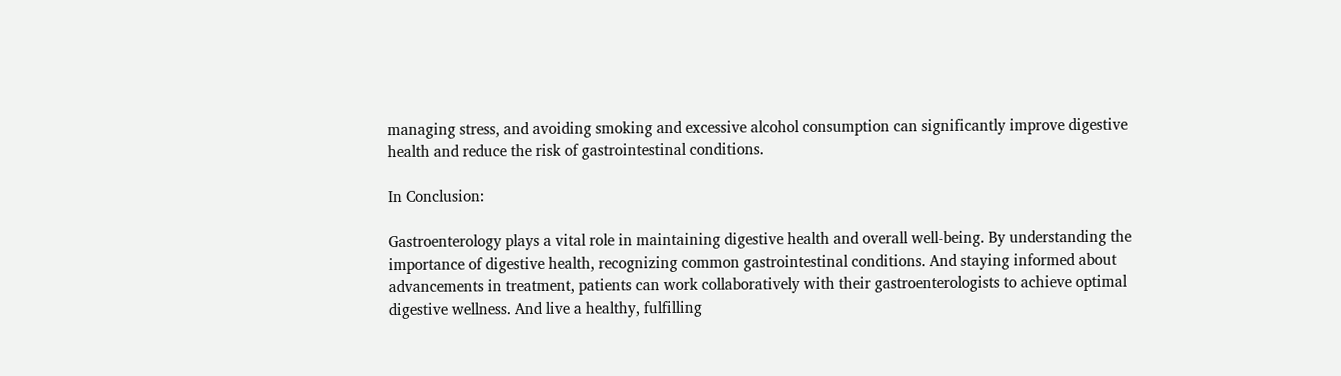managing stress, and avoiding smoking and excessive alcohol consumption can significantly improve digestive health and reduce the risk of gastrointestinal conditions.

In Conclusion:

Gastroenterology plays a vital role in maintaining digestive health and overall well-being. By understanding the importance of digestive health, recognizing common gastrointestinal conditions. And staying informed about advancements in treatment, patients can work collaboratively with their gastroenterologists to achieve optimal digestive wellness. And live a healthy, fulfilling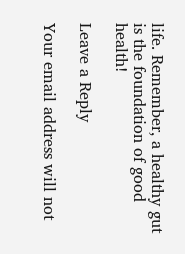life. Remember, a healthy gut is the foundation of good health!

Leave a Reply

Your email address will not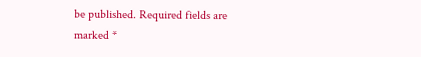be published. Required fields are marked *